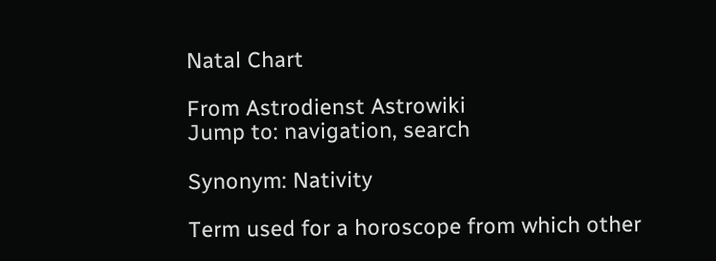Natal Chart

From Astrodienst Astrowiki
Jump to: navigation, search

Synonym: Nativity

Term used for a horoscope from which other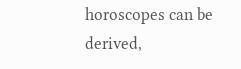horoscopes can be derived,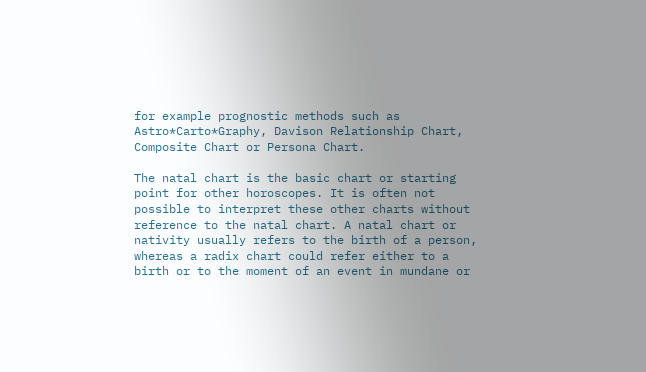for example prognostic methods such as Astro*Carto*Graphy, Davison Relationship Chart, Composite Chart or Persona Chart.

The natal chart is the basic chart or starting point for other horoscopes. It is often not possible to interpret these other charts without reference to the natal chart. A natal chart or nativity usually refers to the birth of a person, whereas a radix chart could refer either to a birth or to the moment of an event in mundane or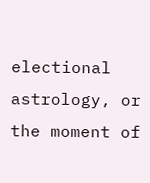electional astrology, or the moment of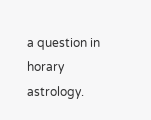a question in horary astrology.